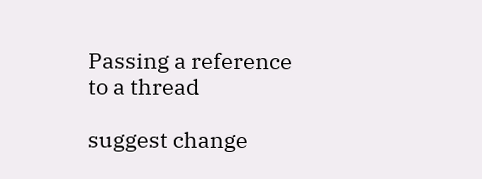Passing a reference to a thread

suggest change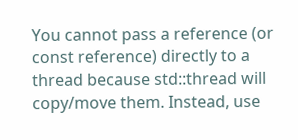You cannot pass a reference (or const reference) directly to a thread because std::thread will copy/move them. Instead, use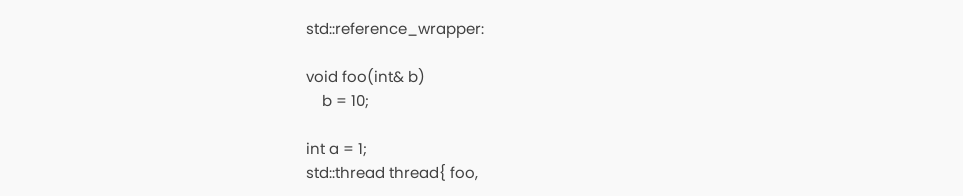std::reference_wrapper:

void foo(int& b)
    b = 10;

int a = 1;
std::thread thread{ foo,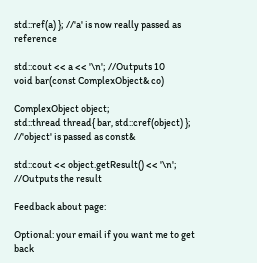std::ref(a) }; //'a' is now really passed as reference

std::cout << a << '\n'; //Outputs 10
void bar(const ComplexObject& co)

ComplexObject object;
std::thread thread{ bar, std::cref(object) }; //'object' is passed as const&

std::cout << object.getResult() << '\n'; //Outputs the result

Feedback about page:

Optional: your email if you want me to get back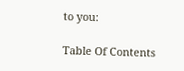to you:

Table Of Contents